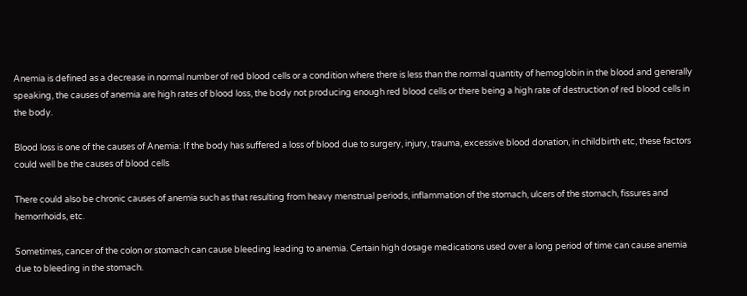Anemia is defined as a decrease in normal number of red blood cells or a condition where there is less than the normal quantity of hemoglobin in the blood and generally speaking, the causes of anemia are high rates of blood loss, the body not producing enough red blood cells or there being a high rate of destruction of red blood cells in the body.

Blood loss is one of the causes of Anemia: If the body has suffered a loss of blood due to surgery, injury, trauma, excessive blood donation, in childbirth etc, these factors could well be the causes of blood cells

There could also be chronic causes of anemia such as that resulting from heavy menstrual periods, inflammation of the stomach, ulcers of the stomach, fissures and hemorrhoids, etc.

Sometimes, cancer of the colon or stomach can cause bleeding leading to anemia. Certain high dosage medications used over a long period of time can cause anemia due to bleeding in the stomach.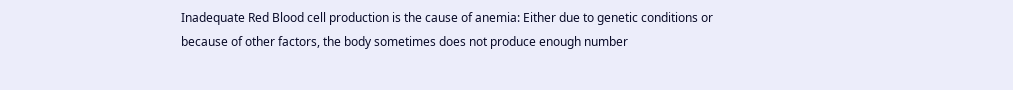Inadequate Red Blood cell production is the cause of anemia: Either due to genetic conditions or because of other factors, the body sometimes does not produce enough number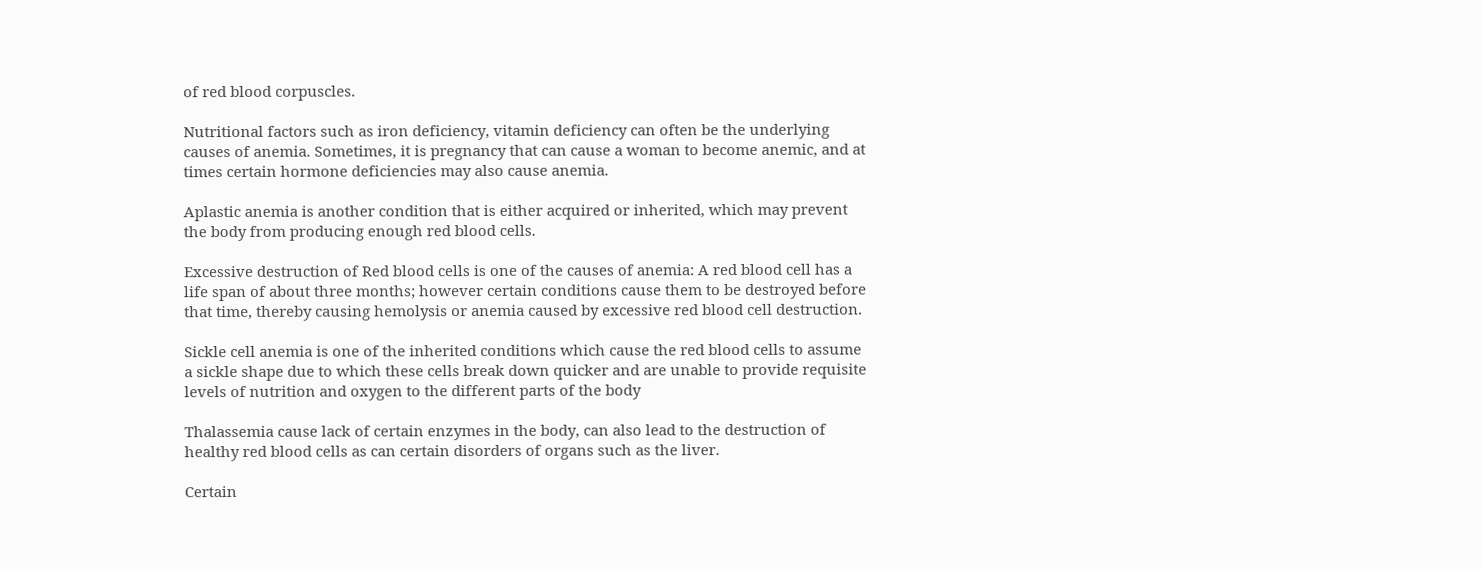of red blood corpuscles.

Nutritional factors such as iron deficiency, vitamin deficiency can often be the underlying causes of anemia. Sometimes, it is pregnancy that can cause a woman to become anemic, and at times certain hormone deficiencies may also cause anemia.

Aplastic anemia is another condition that is either acquired or inherited, which may prevent the body from producing enough red blood cells.

Excessive destruction of Red blood cells is one of the causes of anemia: A red blood cell has a life span of about three months; however certain conditions cause them to be destroyed before that time, thereby causing hemolysis or anemia caused by excessive red blood cell destruction.

Sickle cell anemia is one of the inherited conditions which cause the red blood cells to assume a sickle shape due to which these cells break down quicker and are unable to provide requisite levels of nutrition and oxygen to the different parts of the body

Thalassemia cause lack of certain enzymes in the body, can also lead to the destruction of healthy red blood cells as can certain disorders of organs such as the liver.

Certain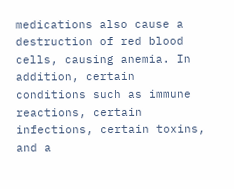medications also cause a destruction of red blood cells, causing anemia. In addition, certain conditions such as immune reactions, certain infections, certain toxins, and a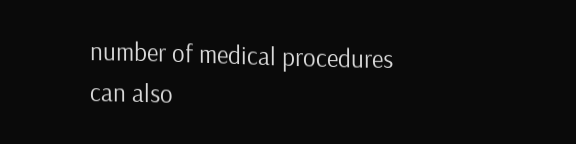number of medical procedures can also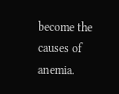become the causes of anemia.